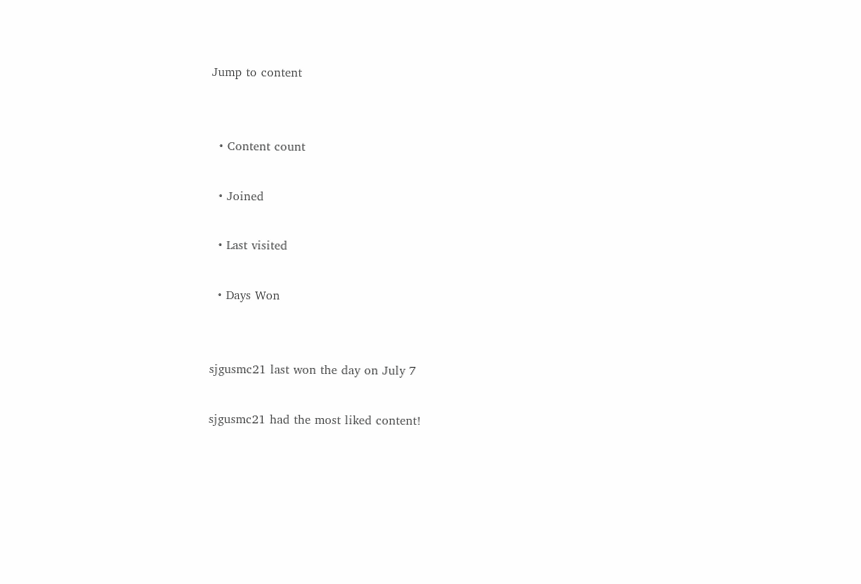Jump to content


  • Content count

  • Joined

  • Last visited

  • Days Won


sjgusmc21 last won the day on July 7

sjgusmc21 had the most liked content!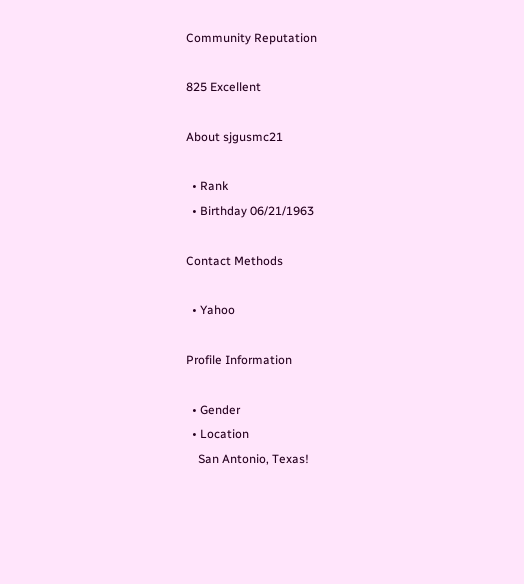Community Reputation

825 Excellent

About sjgusmc21

  • Rank
  • Birthday 06/21/1963

Contact Methods

  • Yahoo

Profile Information

  • Gender
  • Location
    San Antonio, Texas!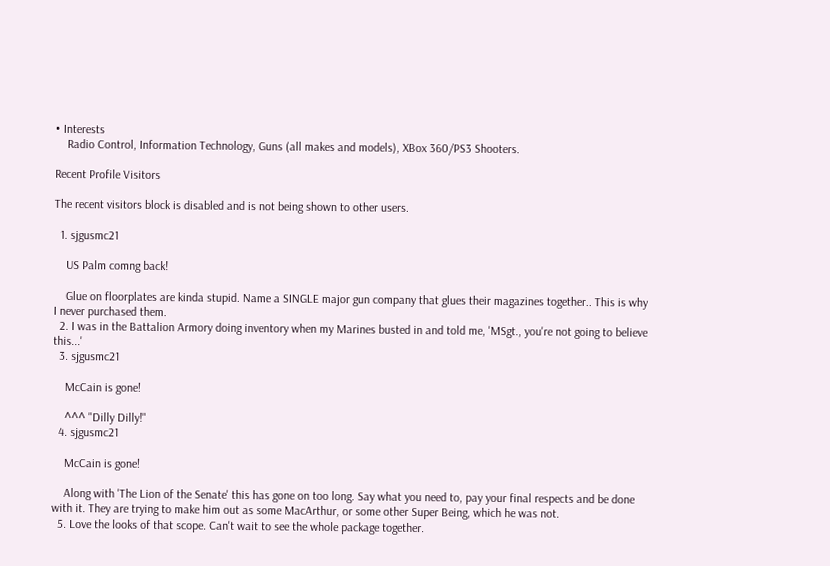• Interests
    Radio Control, Information Technology, Guns (all makes and models), XBox 360/PS3 Shooters.

Recent Profile Visitors

The recent visitors block is disabled and is not being shown to other users.

  1. sjgusmc21

    US Palm comng back!

    Glue on floorplates are kinda stupid. Name a SINGLE major gun company that glues their magazines together.. This is why I never purchased them.
  2. I was in the Battalion Armory doing inventory when my Marines busted in and told me, 'MSgt., you're not going to believe this...'
  3. sjgusmc21

    McCain is gone!

    ^^^ "Dilly Dilly!"
  4. sjgusmc21

    McCain is gone!

    Along with 'The Lion of the Senate' this has gone on too long. Say what you need to, pay your final respects and be done with it. They are trying to make him out as some MacArthur, or some other Super Being, which he was not.
  5. Love the looks of that scope. Can't wait to see the whole package together.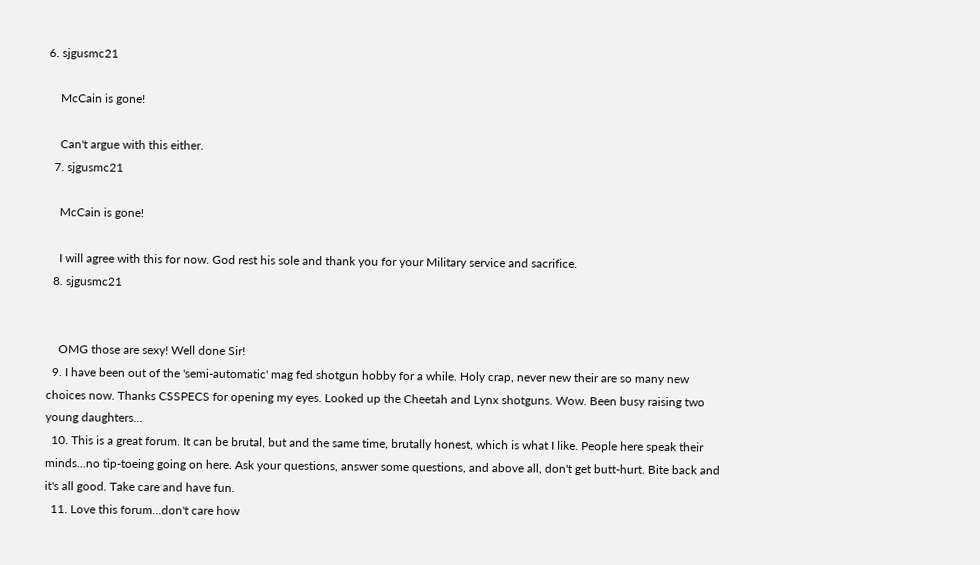6. sjgusmc21

    McCain is gone!

    Can't argue with this either.
  7. sjgusmc21

    McCain is gone!

    I will agree with this for now. God rest his sole and thank you for your Military service and sacrifice.
  8. sjgusmc21


    OMG those are sexy! Well done Sir!
  9. I have been out of the 'semi-automatic' mag fed shotgun hobby for a while. Holy crap, never new their are so many new choices now. Thanks CSSPECS for opening my eyes. Looked up the Cheetah and Lynx shotguns. Wow. Been busy raising two young daughters...
  10. This is a great forum. It can be brutal, but and the same time, brutally honest, which is what I like. People here speak their minds...no tip-toeing going on here. Ask your questions, answer some questions, and above all, don't get butt-hurt. Bite back and it's all good. Take care and have fun.
  11. Love this forum...don't care how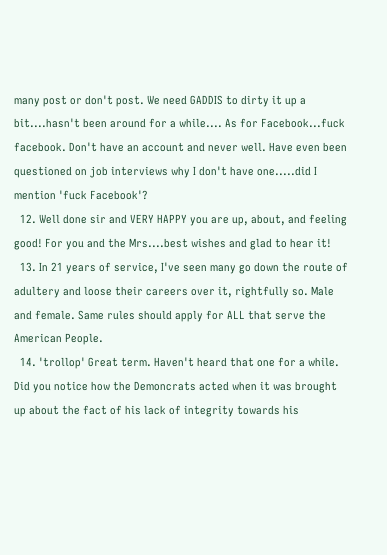many post or don't post. We need GADDIS to dirty it up a bit....hasn't been around for a while.... As for Facebook...fuck facebook. Don't have an account and never well. Have even been questioned on job interviews why I don't have one.....did I mention 'fuck Facebook'?
  12. Well done sir and VERY HAPPY you are up, about, and feeling good! For you and the Mrs....best wishes and glad to hear it!
  13. In 21 years of service, I've seen many go down the route of adultery and loose their careers over it, rightfully so. Male and female. Same rules should apply for ALL that serve the American People.
  14. 'trollop' Great term. Haven't heard that one for a while. Did you notice how the Demoncrats acted when it was brought up about the fact of his lack of integrity towards his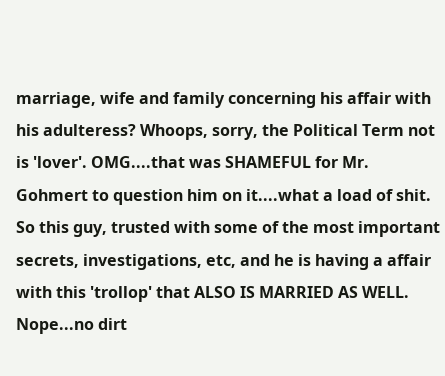marriage, wife and family concerning his affair with his adulteress? Whoops, sorry, the Political Term not is 'lover'. OMG....that was SHAMEFUL for Mr. Gohmert to question him on it....what a load of shit. So this guy, trusted with some of the most important secrets, investigations, etc, and he is having a affair with this 'trollop' that ALSO IS MARRIED AS WELL. Nope...no dirt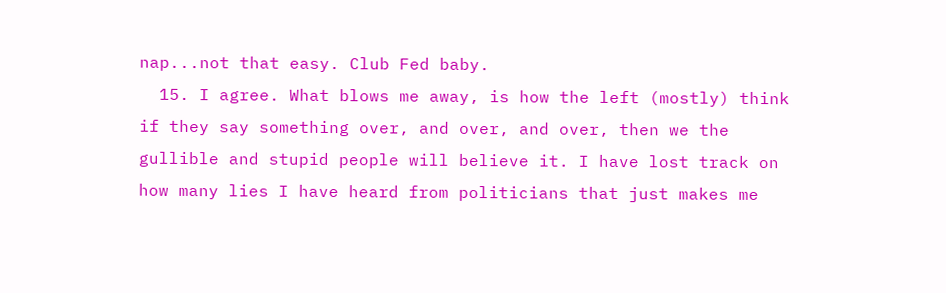nap...not that easy. Club Fed baby.
  15. I agree. What blows me away, is how the left (mostly) think if they say something over, and over, and over, then we the gullible and stupid people will believe it. I have lost track on how many lies I have heard from politicians that just makes me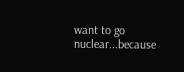want to go nuclear...because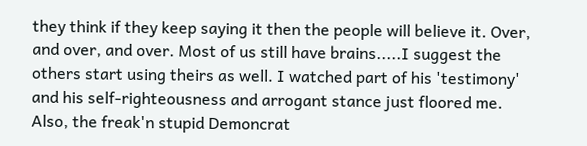they think if they keep saying it then the people will believe it. Over, and over, and over. Most of us still have brains.....I suggest the others start using theirs as well. I watched part of his 'testimony' and his self-righteousness and arrogant stance just floored me. Also, the freak'n stupid Demoncrat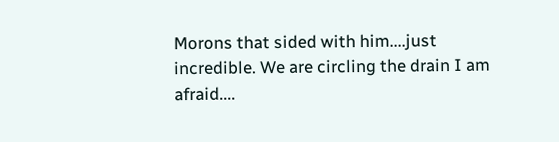Morons that sided with him....just incredible. We are circling the drain I am afraid....